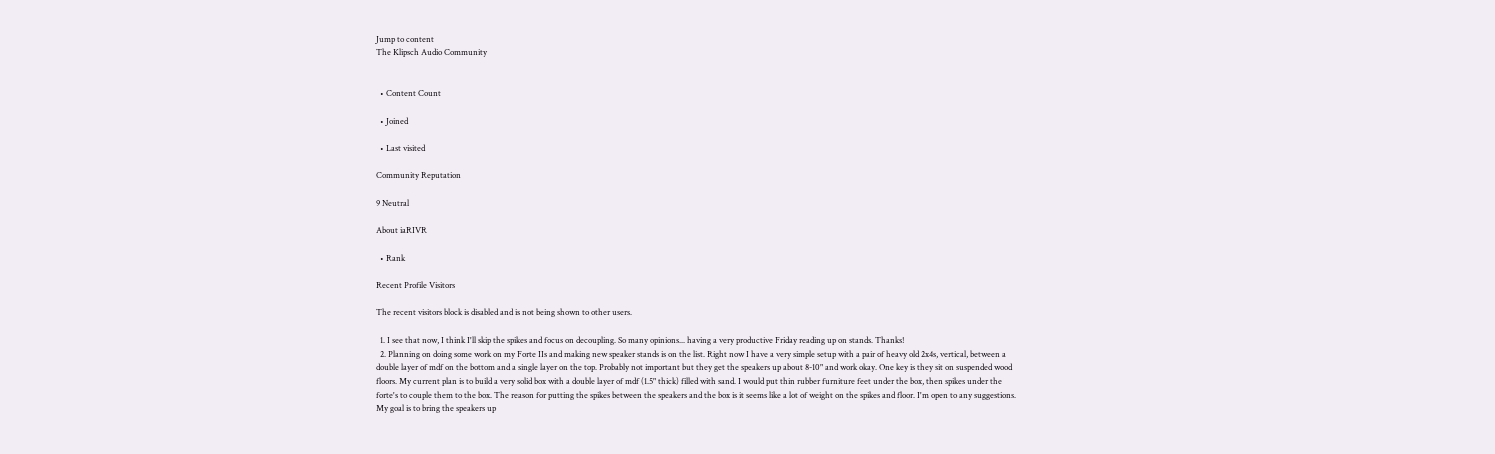Jump to content
The Klipsch Audio Community


  • Content Count

  • Joined

  • Last visited

Community Reputation

9 Neutral

About iaRIVR

  • Rank

Recent Profile Visitors

The recent visitors block is disabled and is not being shown to other users.

  1. I see that now, I think I'll skip the spikes and focus on decoupling. So many opinions... having a very productive Friday reading up on stands. Thanks!
  2. Planning on doing some work on my Forte IIs and making new speaker stands is on the list. Right now I have a very simple setup with a pair of heavy old 2x4s, vertical, between a double layer of mdf on the bottom and a single layer on the top. Probably not important but they get the speakers up about 8-10" and work okay. One key is they sit on suspended wood floors. My current plan is to build a very solid box with a double layer of mdf (1.5" thick) filled with sand. I would put thin rubber furniture feet under the box, then spikes under the forte's to couple them to the box. The reason for putting the spikes between the speakers and the box is it seems like a lot of weight on the spikes and floor. I'm open to any suggestions. My goal is to bring the speakers up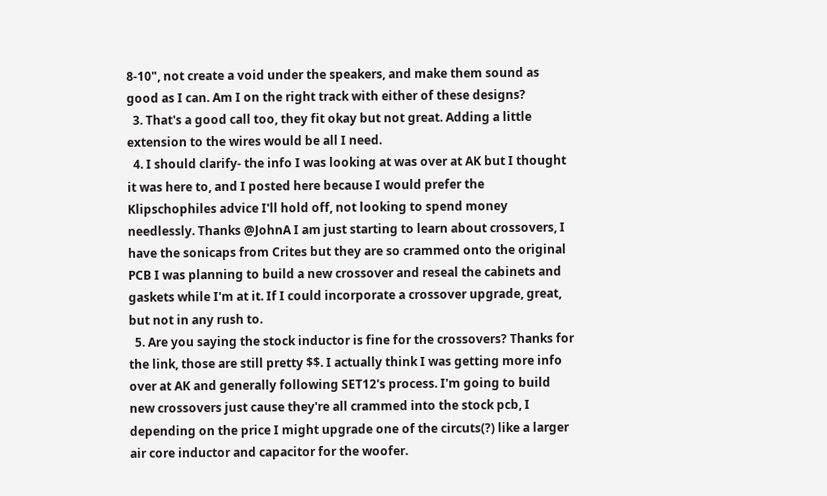8-10", not create a void under the speakers, and make them sound as good as I can. Am I on the right track with either of these designs?
  3. That's a good call too, they fit okay but not great. Adding a little extension to the wires would be all I need.
  4. I should clarify- the info I was looking at was over at AK but I thought it was here to, and I posted here because I would prefer the Klipschophiles advice I'll hold off, not looking to spend money needlessly. Thanks @JohnA I am just starting to learn about crossovers, I have the sonicaps from Crites but they are so crammed onto the original PCB I was planning to build a new crossover and reseal the cabinets and gaskets while I'm at it. If I could incorporate a crossover upgrade, great, but not in any rush to.
  5. Are you saying the stock inductor is fine for the crossovers? Thanks for the link, those are still pretty $$. I actually think I was getting more info over at AK and generally following SET12's process. I'm going to build new crossovers just cause they're all crammed into the stock pcb, I depending on the price I might upgrade one of the circuts(?) like a larger air core inductor and capacitor for the woofer.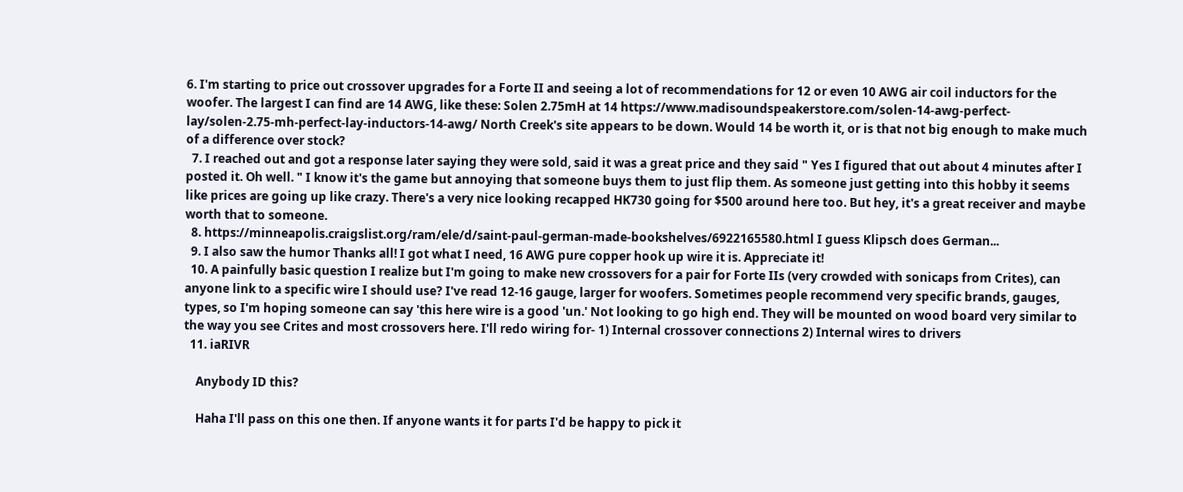6. I'm starting to price out crossover upgrades for a Forte II and seeing a lot of recommendations for 12 or even 10 AWG air coil inductors for the woofer. The largest I can find are 14 AWG, like these: Solen 2.75mH at 14 https://www.madisoundspeakerstore.com/solen-14-awg-perfect-lay/solen-2.75-mh-perfect-lay-inductors-14-awg/ North Creek's site appears to be down. Would 14 be worth it, or is that not big enough to make much of a difference over stock?
  7. I reached out and got a response later saying they were sold, said it was a great price and they said " Yes I figured that out about 4 minutes after I posted it. Oh well. " I know it's the game but annoying that someone buys them to just flip them. As someone just getting into this hobby it seems like prices are going up like crazy. There's a very nice looking recapped HK730 going for $500 around here too. But hey, it's a great receiver and maybe worth that to someone.
  8. https://minneapolis.craigslist.org/ram/ele/d/saint-paul-german-made-bookshelves/6922165580.html I guess Klipsch does German...
  9. I also saw the humor Thanks all! I got what I need, 16 AWG pure copper hook up wire it is. Appreciate it!
  10. A painfully basic question I realize but I'm going to make new crossovers for a pair for Forte IIs (very crowded with sonicaps from Crites), can anyone link to a specific wire I should use? I've read 12-16 gauge, larger for woofers. Sometimes people recommend very specific brands, gauges, types, so I'm hoping someone can say 'this here wire is a good 'un.' Not looking to go high end. They will be mounted on wood board very similar to the way you see Crites and most crossovers here. I'll redo wiring for- 1) Internal crossover connections 2) Internal wires to drivers
  11. iaRIVR

    Anybody ID this?

    Haha I'll pass on this one then. If anyone wants it for parts I'd be happy to pick it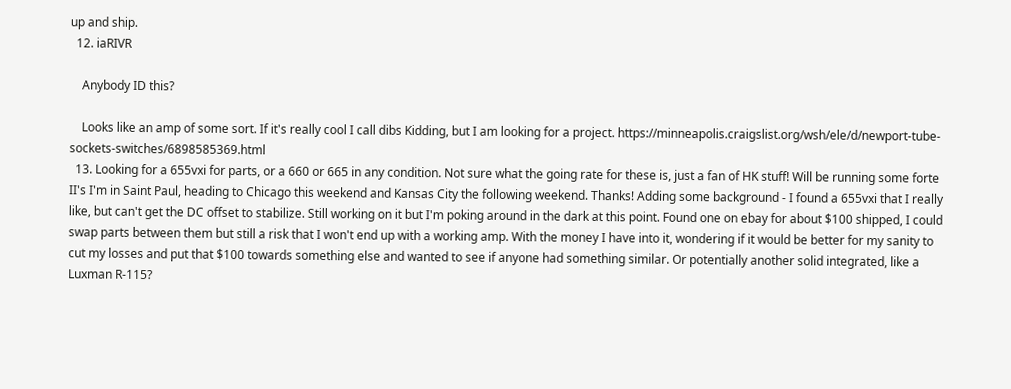up and ship.
  12. iaRIVR

    Anybody ID this?

    Looks like an amp of some sort. If it's really cool I call dibs Kidding, but I am looking for a project. https://minneapolis.craigslist.org/wsh/ele/d/newport-tube-sockets-switches/6898585369.html
  13. Looking for a 655vxi for parts, or a 660 or 665 in any condition. Not sure what the going rate for these is, just a fan of HK stuff! Will be running some forte II's I'm in Saint Paul, heading to Chicago this weekend and Kansas City the following weekend. Thanks! Adding some background - I found a 655vxi that I really like, but can't get the DC offset to stabilize. Still working on it but I'm poking around in the dark at this point. Found one on ebay for about $100 shipped, I could swap parts between them but still a risk that I won't end up with a working amp. With the money I have into it, wondering if it would be better for my sanity to cut my losses and put that $100 towards something else and wanted to see if anyone had something similar. Or potentially another solid integrated, like a Luxman R-115?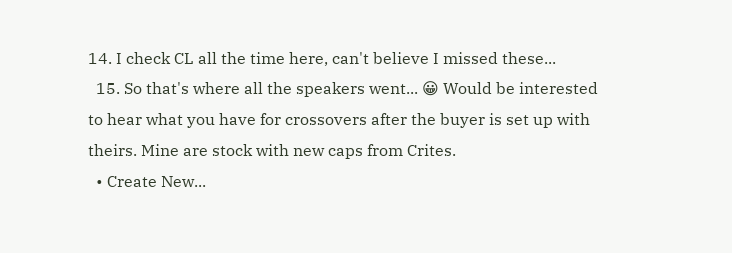14. I check CL all the time here, can't believe I missed these...
  15. So that's where all the speakers went... 😀 Would be interested to hear what you have for crossovers after the buyer is set up with theirs. Mine are stock with new caps from Crites.
  • Create New...